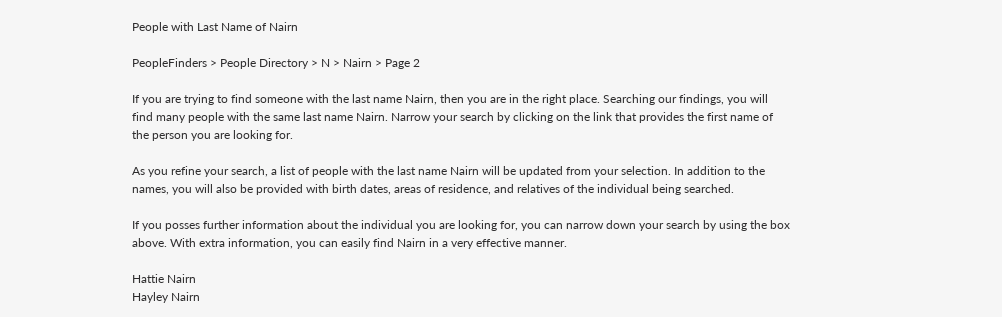People with Last Name of Nairn

PeopleFinders > People Directory > N > Nairn > Page 2

If you are trying to find someone with the last name Nairn, then you are in the right place. Searching our findings, you will find many people with the same last name Nairn. Narrow your search by clicking on the link that provides the first name of the person you are looking for.

As you refine your search, a list of people with the last name Nairn will be updated from your selection. In addition to the names, you will also be provided with birth dates, areas of residence, and relatives of the individual being searched.

If you posses further information about the individual you are looking for, you can narrow down your search by using the box above. With extra information, you can easily find Nairn in a very effective manner.

Hattie Nairn
Hayley Nairn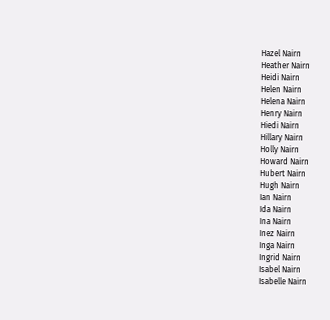Hazel Nairn
Heather Nairn
Heidi Nairn
Helen Nairn
Helena Nairn
Henry Nairn
Hiedi Nairn
Hillary Nairn
Holly Nairn
Howard Nairn
Hubert Nairn
Hugh Nairn
Ian Nairn
Ida Nairn
Ina Nairn
Inez Nairn
Inga Nairn
Ingrid Nairn
Isabel Nairn
Isabelle Nairn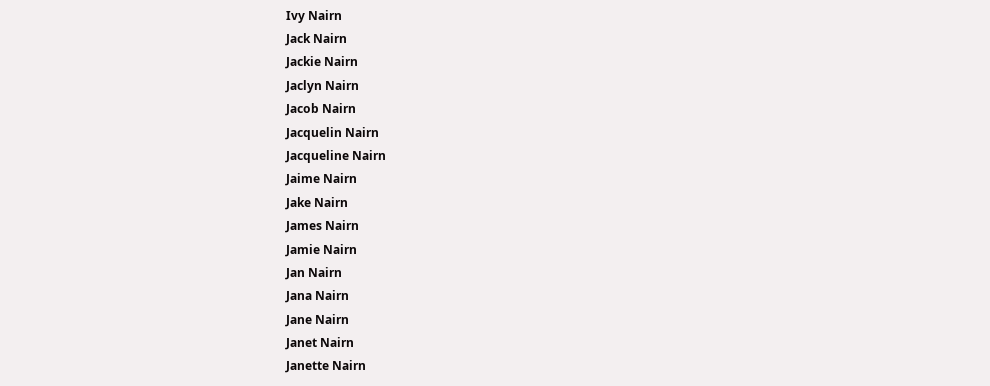Ivy Nairn
Jack Nairn
Jackie Nairn
Jaclyn Nairn
Jacob Nairn
Jacquelin Nairn
Jacqueline Nairn
Jaime Nairn
Jake Nairn
James Nairn
Jamie Nairn
Jan Nairn
Jana Nairn
Jane Nairn
Janet Nairn
Janette Nairn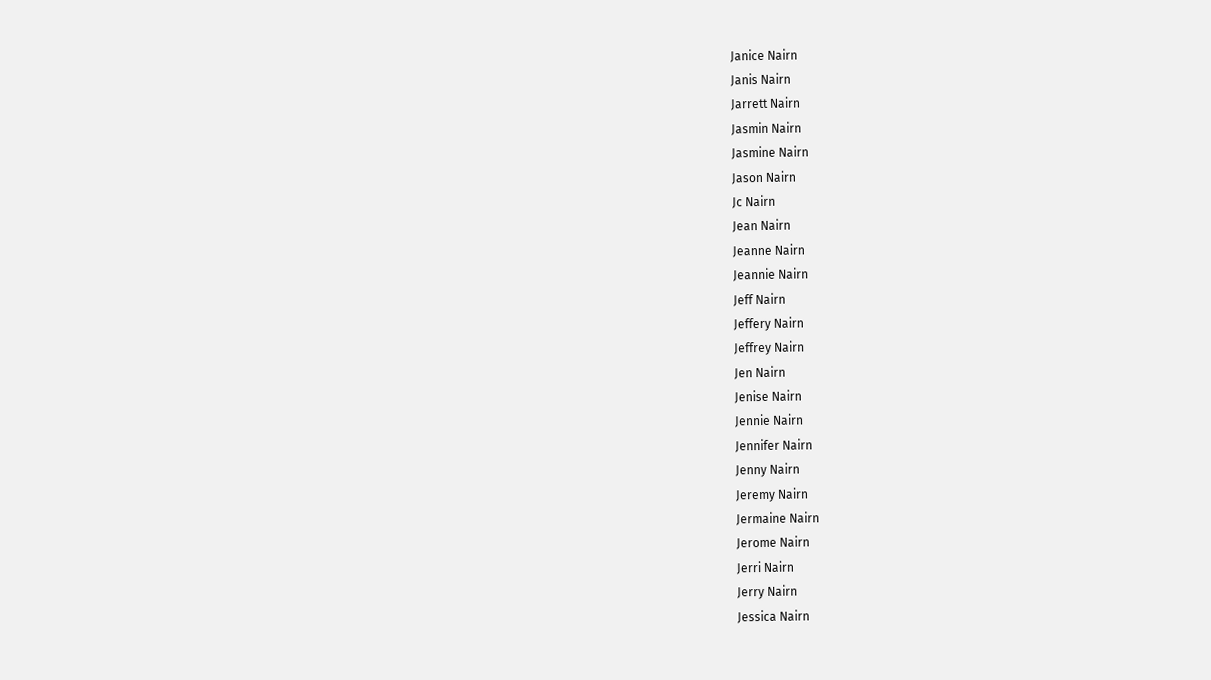Janice Nairn
Janis Nairn
Jarrett Nairn
Jasmin Nairn
Jasmine Nairn
Jason Nairn
Jc Nairn
Jean Nairn
Jeanne Nairn
Jeannie Nairn
Jeff Nairn
Jeffery Nairn
Jeffrey Nairn
Jen Nairn
Jenise Nairn
Jennie Nairn
Jennifer Nairn
Jenny Nairn
Jeremy Nairn
Jermaine Nairn
Jerome Nairn
Jerri Nairn
Jerry Nairn
Jessica Nairn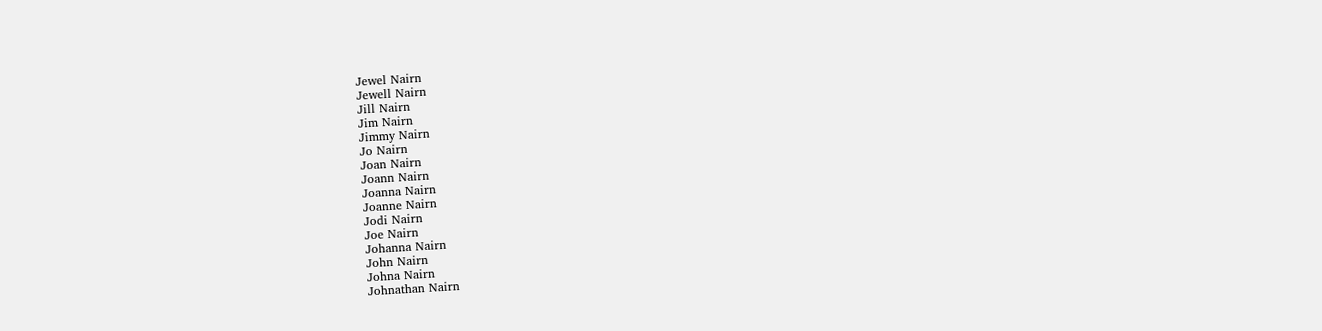Jewel Nairn
Jewell Nairn
Jill Nairn
Jim Nairn
Jimmy Nairn
Jo Nairn
Joan Nairn
Joann Nairn
Joanna Nairn
Joanne Nairn
Jodi Nairn
Joe Nairn
Johanna Nairn
John Nairn
Johna Nairn
Johnathan Nairn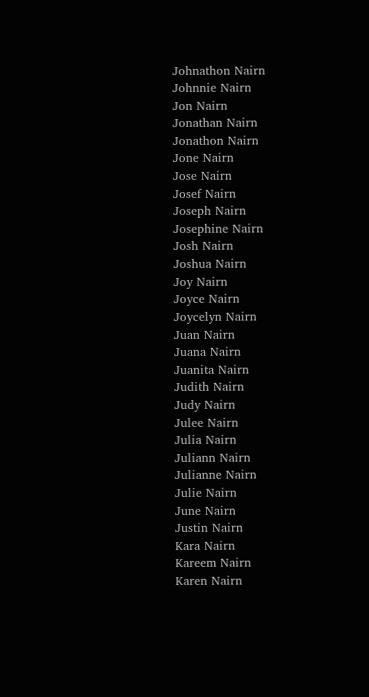Johnathon Nairn
Johnnie Nairn
Jon Nairn
Jonathan Nairn
Jonathon Nairn
Jone Nairn
Jose Nairn
Josef Nairn
Joseph Nairn
Josephine Nairn
Josh Nairn
Joshua Nairn
Joy Nairn
Joyce Nairn
Joycelyn Nairn
Juan Nairn
Juana Nairn
Juanita Nairn
Judith Nairn
Judy Nairn
Julee Nairn
Julia Nairn
Juliann Nairn
Julianne Nairn
Julie Nairn
June Nairn
Justin Nairn
Kara Nairn
Kareem Nairn
Karen Nairn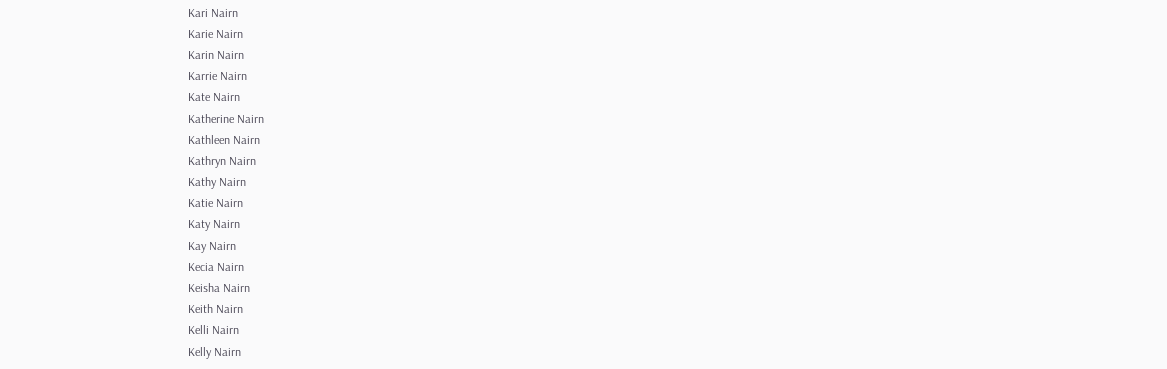Kari Nairn
Karie Nairn
Karin Nairn
Karrie Nairn
Kate Nairn
Katherine Nairn
Kathleen Nairn
Kathryn Nairn
Kathy Nairn
Katie Nairn
Katy Nairn
Kay Nairn
Kecia Nairn
Keisha Nairn
Keith Nairn
Kelli Nairn
Kelly Nairn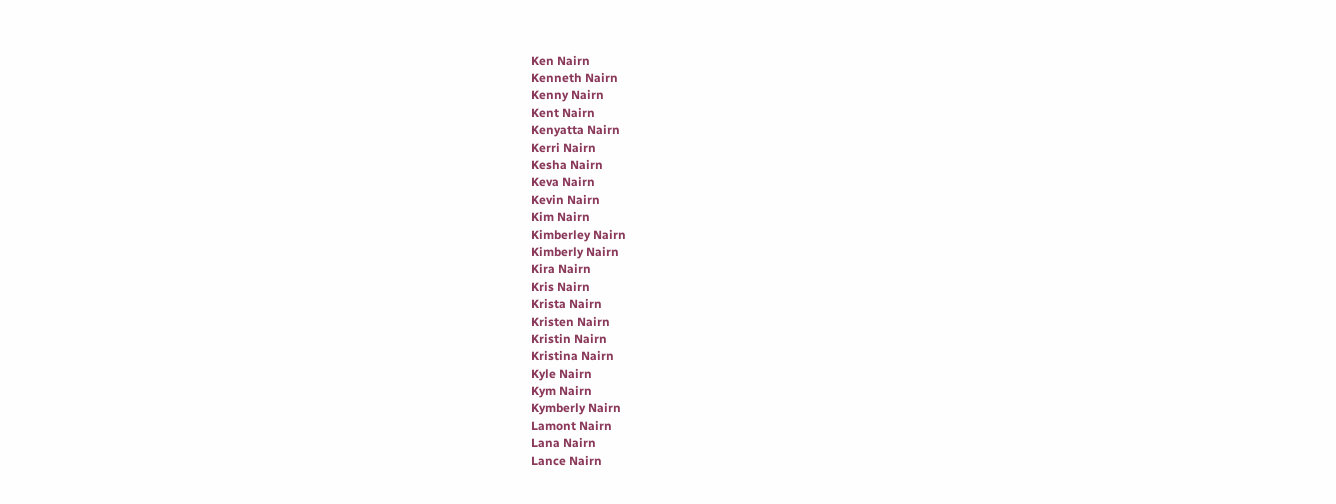Ken Nairn
Kenneth Nairn
Kenny Nairn
Kent Nairn
Kenyatta Nairn
Kerri Nairn
Kesha Nairn
Keva Nairn
Kevin Nairn
Kim Nairn
Kimberley Nairn
Kimberly Nairn
Kira Nairn
Kris Nairn
Krista Nairn
Kristen Nairn
Kristin Nairn
Kristina Nairn
Kyle Nairn
Kym Nairn
Kymberly Nairn
Lamont Nairn
Lana Nairn
Lance Nairn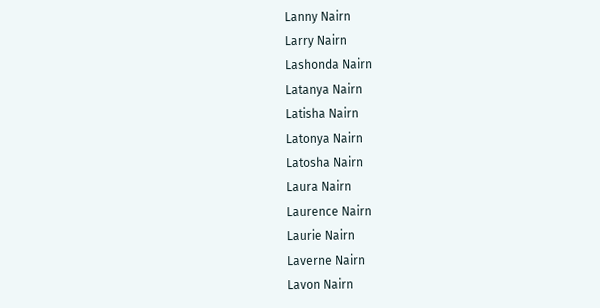Lanny Nairn
Larry Nairn
Lashonda Nairn
Latanya Nairn
Latisha Nairn
Latonya Nairn
Latosha Nairn
Laura Nairn
Laurence Nairn
Laurie Nairn
Laverne Nairn
Lavon Nairn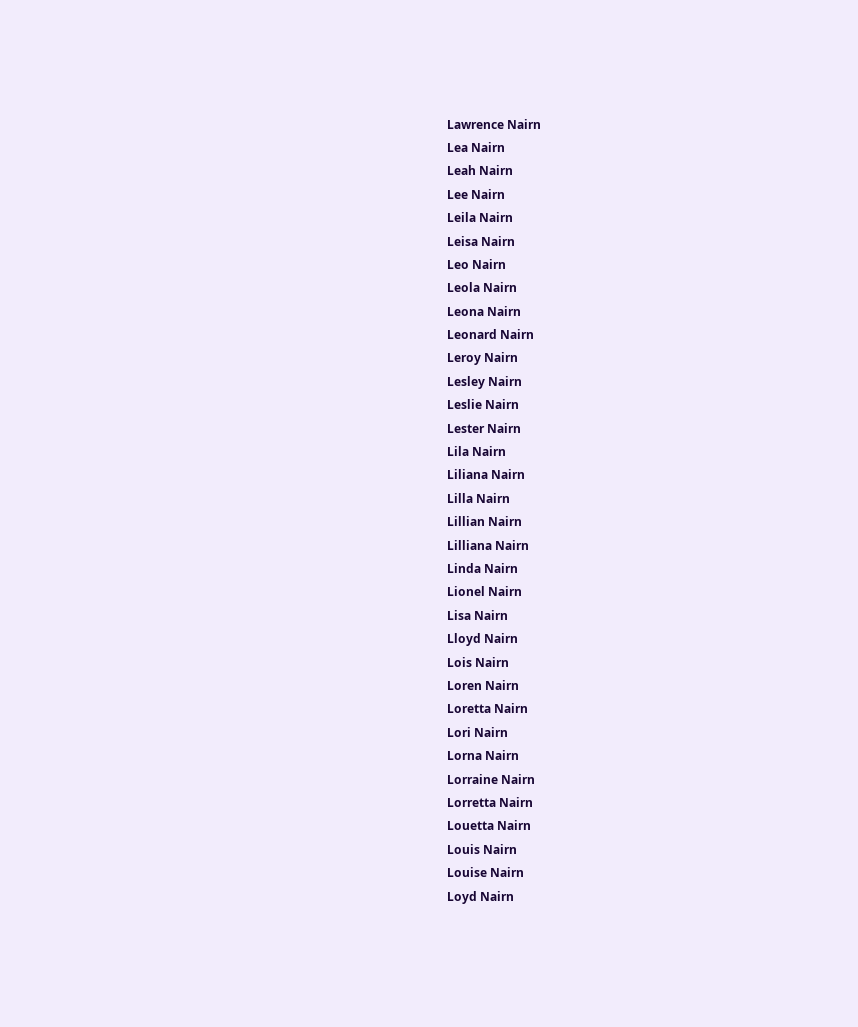Lawrence Nairn
Lea Nairn
Leah Nairn
Lee Nairn
Leila Nairn
Leisa Nairn
Leo Nairn
Leola Nairn
Leona Nairn
Leonard Nairn
Leroy Nairn
Lesley Nairn
Leslie Nairn
Lester Nairn
Lila Nairn
Liliana Nairn
Lilla Nairn
Lillian Nairn
Lilliana Nairn
Linda Nairn
Lionel Nairn
Lisa Nairn
Lloyd Nairn
Lois Nairn
Loren Nairn
Loretta Nairn
Lori Nairn
Lorna Nairn
Lorraine Nairn
Lorretta Nairn
Louetta Nairn
Louis Nairn
Louise Nairn
Loyd Nairn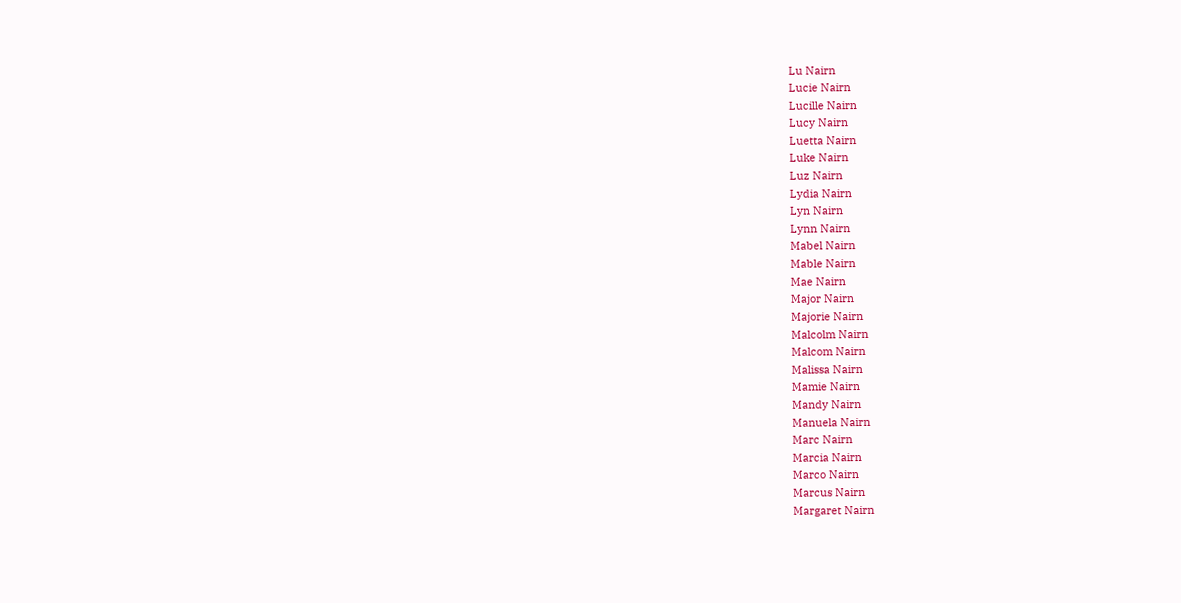Lu Nairn
Lucie Nairn
Lucille Nairn
Lucy Nairn
Luetta Nairn
Luke Nairn
Luz Nairn
Lydia Nairn
Lyn Nairn
Lynn Nairn
Mabel Nairn
Mable Nairn
Mae Nairn
Major Nairn
Majorie Nairn
Malcolm Nairn
Malcom Nairn
Malissa Nairn
Mamie Nairn
Mandy Nairn
Manuela Nairn
Marc Nairn
Marcia Nairn
Marco Nairn
Marcus Nairn
Margaret Nairn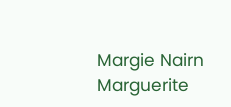Margie Nairn
Marguerite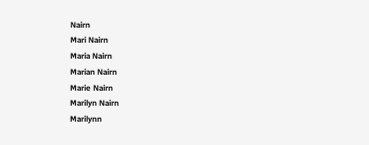Nairn
Mari Nairn
Maria Nairn
Marian Nairn
Marie Nairn
Marilyn Nairn
Marilynn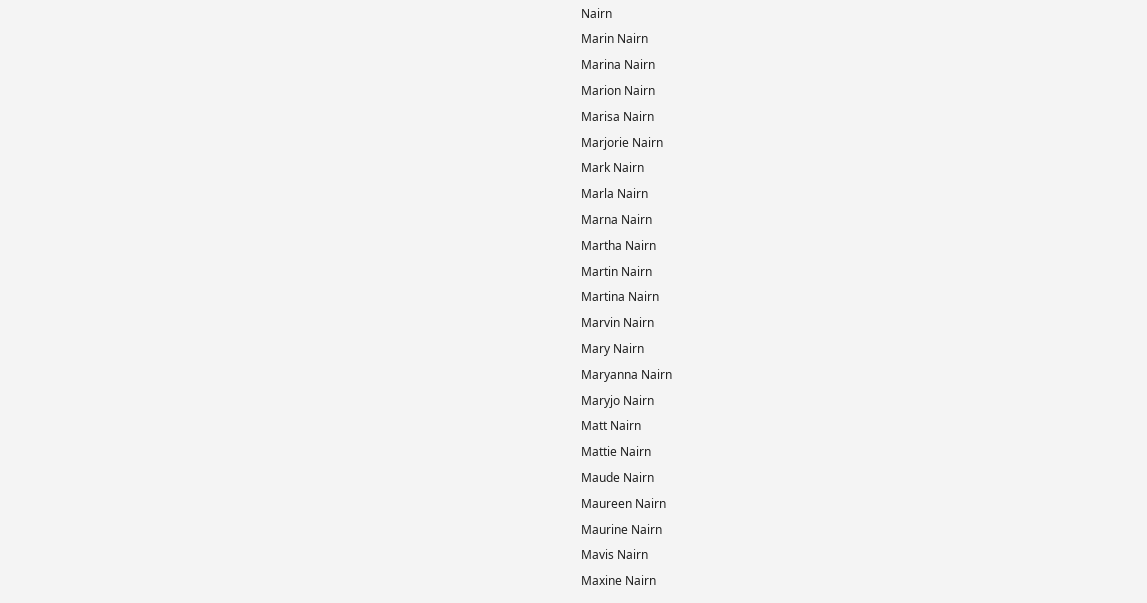Nairn
Marin Nairn
Marina Nairn
Marion Nairn
Marisa Nairn
Marjorie Nairn
Mark Nairn
Marla Nairn
Marna Nairn
Martha Nairn
Martin Nairn
Martina Nairn
Marvin Nairn
Mary Nairn
Maryanna Nairn
Maryjo Nairn
Matt Nairn
Mattie Nairn
Maude Nairn
Maureen Nairn
Maurine Nairn
Mavis Nairn
Maxine Nairn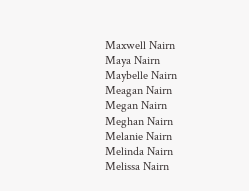Maxwell Nairn
Maya Nairn
Maybelle Nairn
Meagan Nairn
Megan Nairn
Meghan Nairn
Melanie Nairn
Melinda Nairn
Melissa Nairn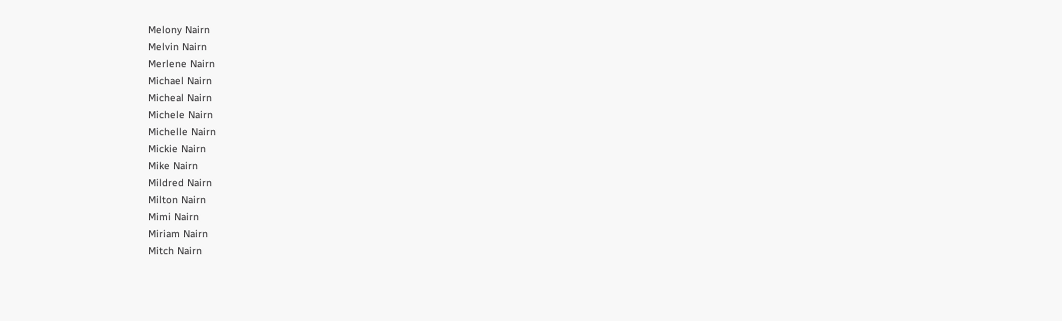Melony Nairn
Melvin Nairn
Merlene Nairn
Michael Nairn
Micheal Nairn
Michele Nairn
Michelle Nairn
Mickie Nairn
Mike Nairn
Mildred Nairn
Milton Nairn
Mimi Nairn
Miriam Nairn
Mitch Nairn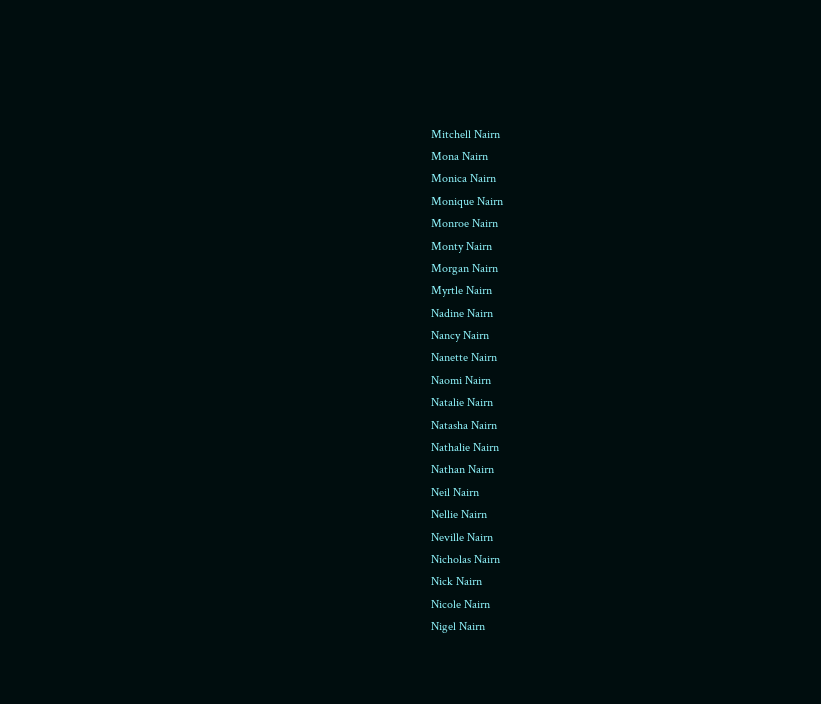Mitchell Nairn
Mona Nairn
Monica Nairn
Monique Nairn
Monroe Nairn
Monty Nairn
Morgan Nairn
Myrtle Nairn
Nadine Nairn
Nancy Nairn
Nanette Nairn
Naomi Nairn
Natalie Nairn
Natasha Nairn
Nathalie Nairn
Nathan Nairn
Neil Nairn
Nellie Nairn
Neville Nairn
Nicholas Nairn
Nick Nairn
Nicole Nairn
Nigel Nairn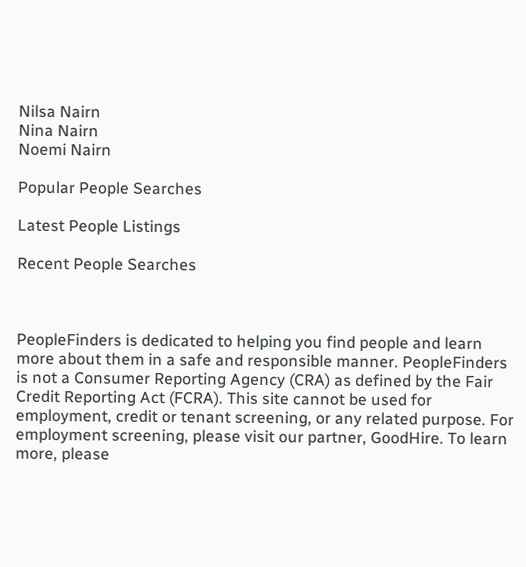Nilsa Nairn
Nina Nairn
Noemi Nairn

Popular People Searches

Latest People Listings

Recent People Searches



PeopleFinders is dedicated to helping you find people and learn more about them in a safe and responsible manner. PeopleFinders is not a Consumer Reporting Agency (CRA) as defined by the Fair Credit Reporting Act (FCRA). This site cannot be used for employment, credit or tenant screening, or any related purpose. For employment screening, please visit our partner, GoodHire. To learn more, please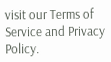visit our Terms of Service and Privacy Policy.